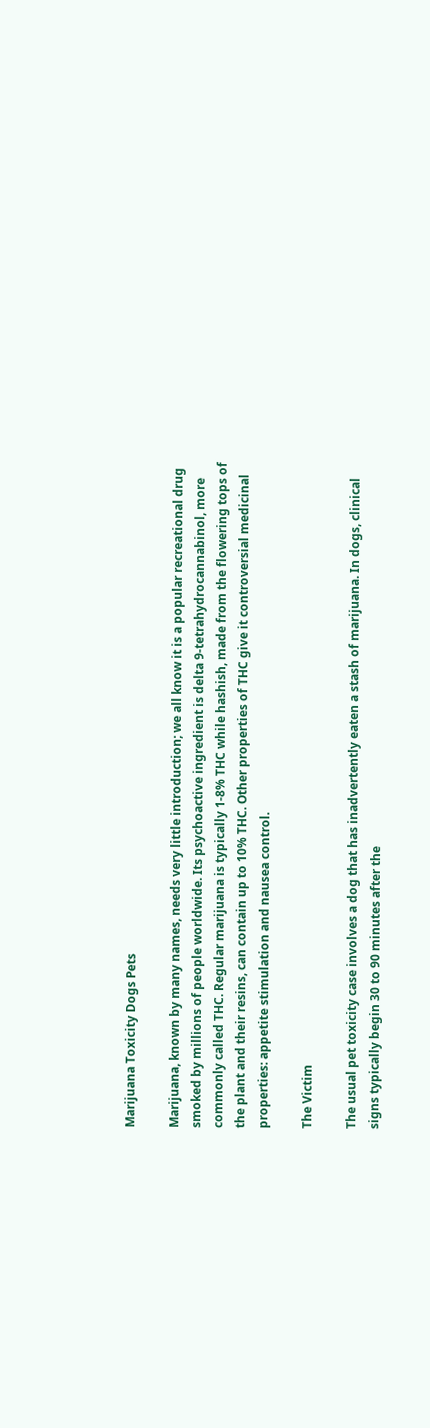Marijuana Toxicity Dogs Pets

Marijuana, known by many names, needs very little introduction; we all know it is a popular recreational drug smoked by millions of people worldwide. Its psychoactive ingredient is delta 9-tetrahydrocannabinol, more commonly called THC. Regular marijuana is typically 1-8% THC while hashish, made from the flowering tops of the plant and their resins, can contain up to 10% THC. Other properties of THC give it controversial medicinal properties: appetite stimulation and nausea control.

The Victim

The usual pet toxicity case involves a dog that has inadvertently eaten a stash of marijuana. In dogs, clinical signs typically begin 30 to 90 minutes after the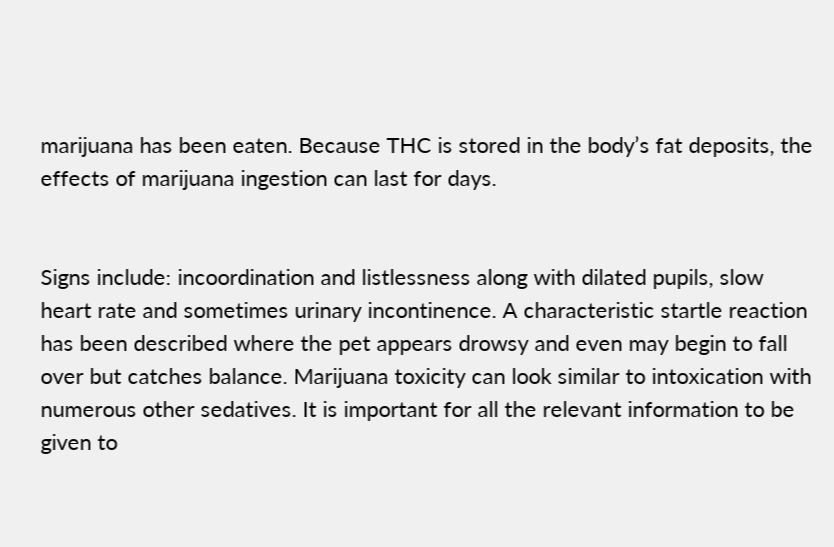marijuana has been eaten. Because THC is stored in the body’s fat deposits, the effects of marijuana ingestion can last for days.


Signs include: incoordination and listlessness along with dilated pupils, slow heart rate and sometimes urinary incontinence. A characteristic startle reaction has been described where the pet appears drowsy and even may begin to fall over but catches balance. Marijuana toxicity can look similar to intoxication with numerous other sedatives. It is important for all the relevant information to be given to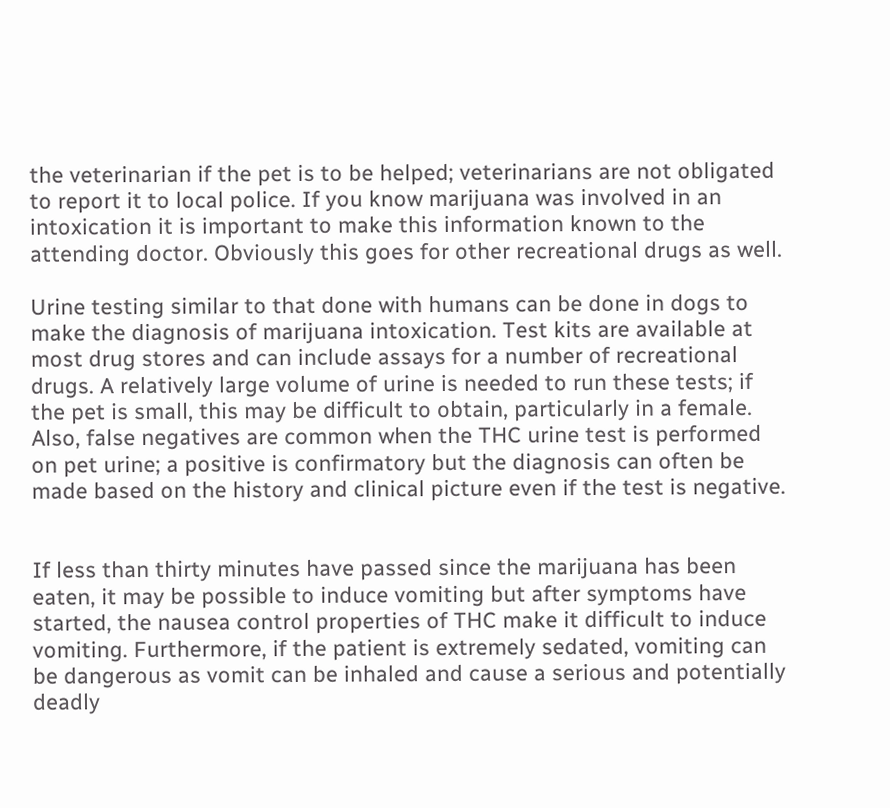the veterinarian if the pet is to be helped; veterinarians are not obligated to report it to local police. If you know marijuana was involved in an intoxication it is important to make this information known to the attending doctor. Obviously this goes for other recreational drugs as well.

Urine testing similar to that done with humans can be done in dogs to make the diagnosis of marijuana intoxication. Test kits are available at most drug stores and can include assays for a number of recreational drugs. A relatively large volume of urine is needed to run these tests; if the pet is small, this may be difficult to obtain, particularly in a female. Also, false negatives are common when the THC urine test is performed on pet urine; a positive is confirmatory but the diagnosis can often be made based on the history and clinical picture even if the test is negative.


If less than thirty minutes have passed since the marijuana has been eaten, it may be possible to induce vomiting but after symptoms have started, the nausea control properties of THC make it difficult to induce vomiting. Furthermore, if the patient is extremely sedated, vomiting can be dangerous as vomit can be inhaled and cause a serious and potentially deadly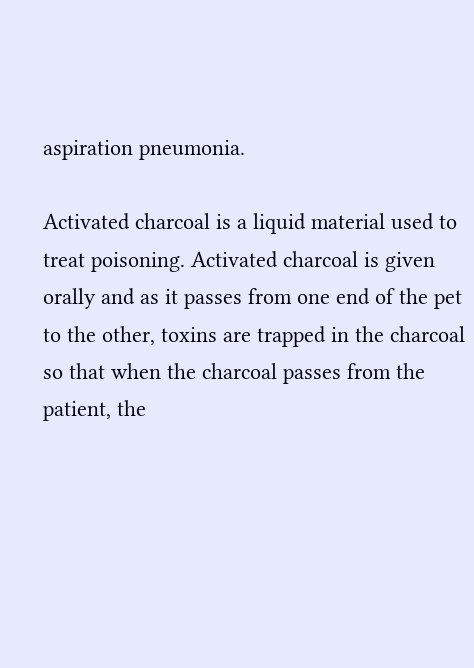aspiration pneumonia.

Activated charcoal is a liquid material used to treat poisoning. Activated charcoal is given orally and as it passes from one end of the pet to the other, toxins are trapped in the charcoal so that when the charcoal passes from the patient, the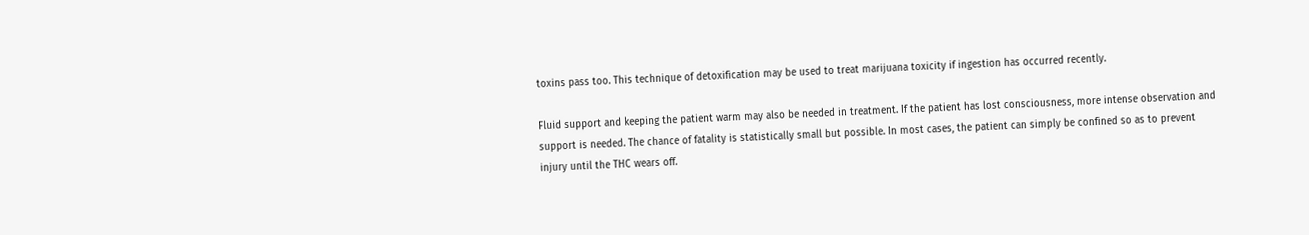toxins pass too. This technique of detoxification may be used to treat marijuana toxicity if ingestion has occurred recently.

Fluid support and keeping the patient warm may also be needed in treatment. If the patient has lost consciousness, more intense observation and support is needed. The chance of fatality is statistically small but possible. In most cases, the patient can simply be confined so as to prevent injury until the THC wears off.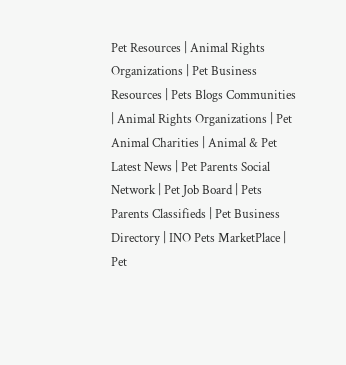Pet Resources | Animal Rights Organizations | Pet Business Resources | Pets Blogs Communities | Animal Rights Organizations | Pet Animal Charities | Animal & Pet Latest News | Pet Parents Social Network | Pet Job Board | Pets Parents Classifieds | Pet Business Directory | INO Pets MarketPlace | Pet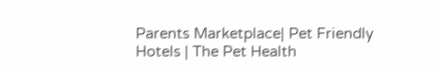Parents Marketplace| Pet Friendly Hotels | The Pet Health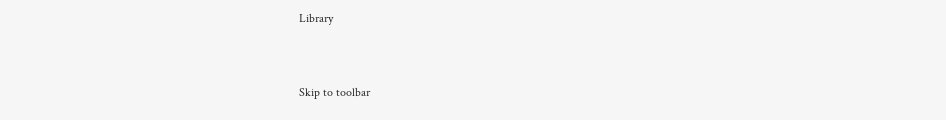Library


Skip to toolbar